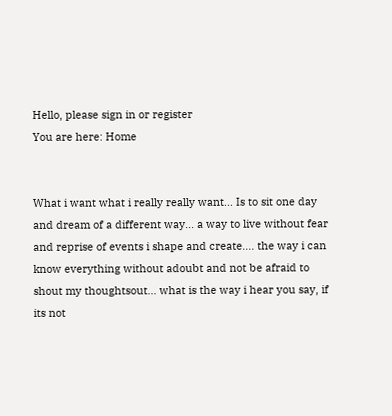Hello, please sign in or register
You are here: Home


What i want what i really really want... Is to sit one day and dream of a different way... a way to live without fear and reprise of events i shape and create.... the way i can know everything without adoubt and not be afraid to shout my thoughtsout... what is the way i hear you say, if its not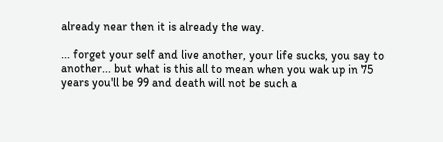already near then it is already the way.

... forget your self and live another, your life sucks, you say to another... but what is this all to mean when you wak up in 75 years you'll be 99 and death will not be such a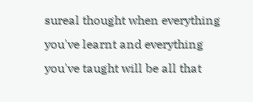sureal thought when everything you've learnt and everything you've taught will be all that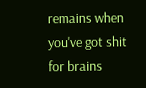remains when you've got shit for brains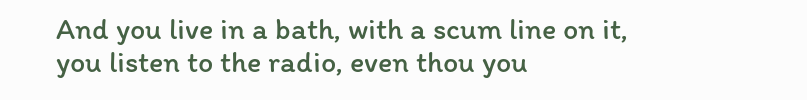And you live in a bath, with a scum line on it, you listen to the radio, even thou you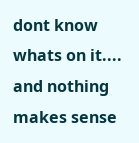dont know whats on it.... and nothing makes sense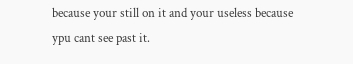because your still on it and your useless because ypu cant see past it.